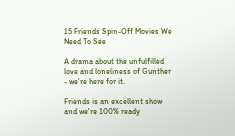15 Friends Spin-Off Movies We Need To See

A drama about the unfulfilled love and loneliness of Gunther - we're here for it.

Friends is an excellent show and we're 100% ready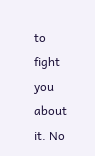to fight you about it. No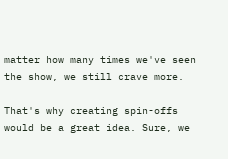matter how many times we've seen the show, we still crave more.

That's why creating spin-offs would be a great idea. Sure, we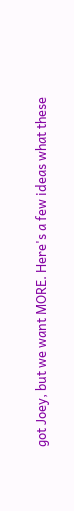got Joey, but we want MORE. Here's a few ideas what these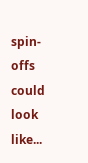spin-offs could look like...